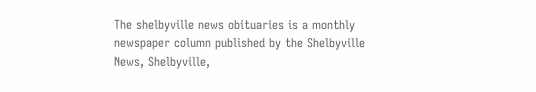The shelbyville news obituaries is a monthly newspaper column published by the Shelbyville News, Shelbyville,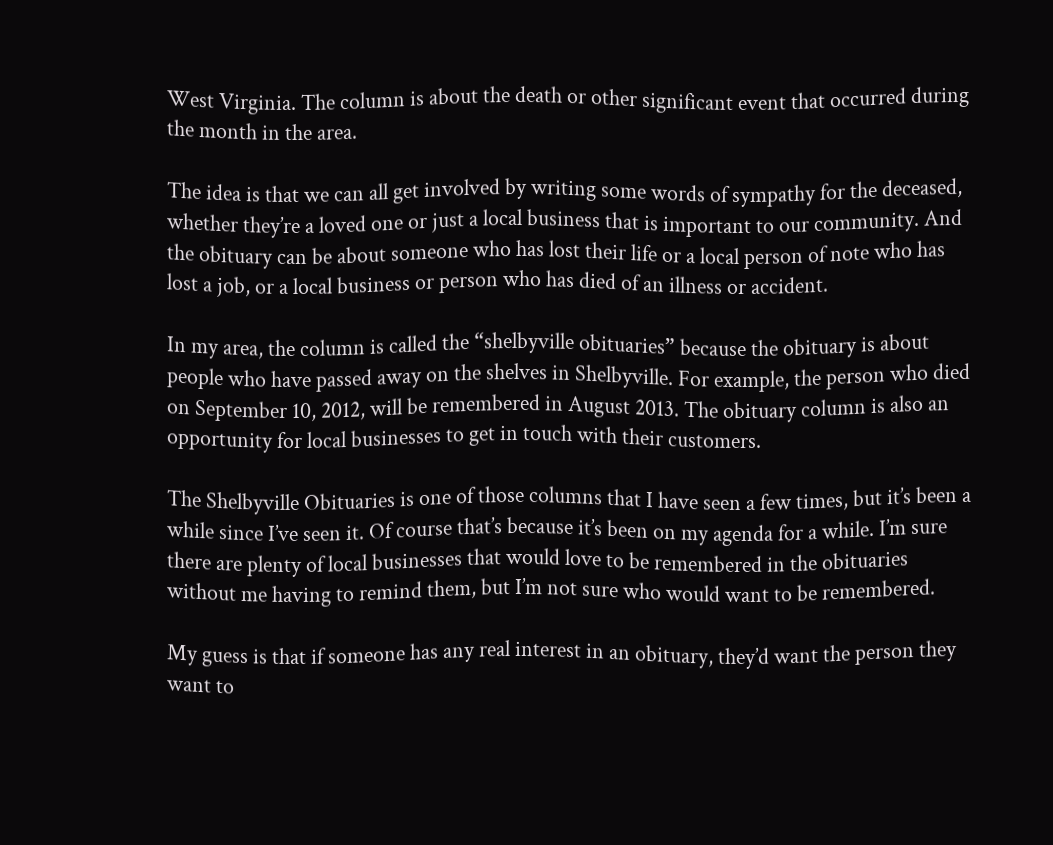West Virginia. The column is about the death or other significant event that occurred during the month in the area.

The idea is that we can all get involved by writing some words of sympathy for the deceased, whether they’re a loved one or just a local business that is important to our community. And the obituary can be about someone who has lost their life or a local person of note who has lost a job, or a local business or person who has died of an illness or accident.

In my area, the column is called the “shelbyville obituaries” because the obituary is about people who have passed away on the shelves in Shelbyville. For example, the person who died on September 10, 2012, will be remembered in August 2013. The obituary column is also an opportunity for local businesses to get in touch with their customers.

The Shelbyville Obituaries is one of those columns that I have seen a few times, but it’s been a while since I’ve seen it. Of course that’s because it’s been on my agenda for a while. I’m sure there are plenty of local businesses that would love to be remembered in the obituaries without me having to remind them, but I’m not sure who would want to be remembered.

My guess is that if someone has any real interest in an obituary, they’d want the person they want to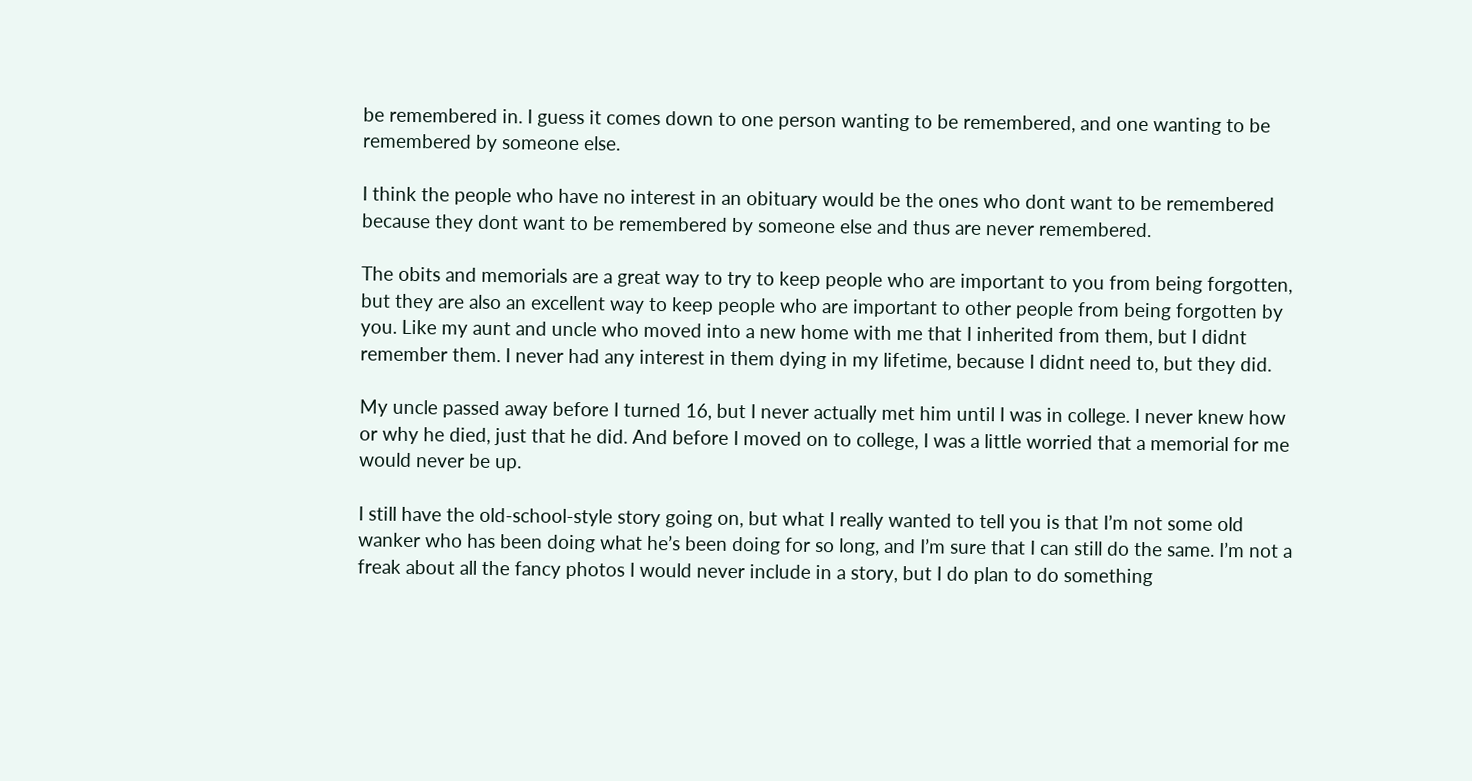be remembered in. I guess it comes down to one person wanting to be remembered, and one wanting to be remembered by someone else.

I think the people who have no interest in an obituary would be the ones who dont want to be remembered because they dont want to be remembered by someone else and thus are never remembered.

The obits and memorials are a great way to try to keep people who are important to you from being forgotten, but they are also an excellent way to keep people who are important to other people from being forgotten by you. Like my aunt and uncle who moved into a new home with me that I inherited from them, but I didnt remember them. I never had any interest in them dying in my lifetime, because I didnt need to, but they did.

My uncle passed away before I turned 16, but I never actually met him until I was in college. I never knew how or why he died, just that he did. And before I moved on to college, I was a little worried that a memorial for me would never be up.

I still have the old-school-style story going on, but what I really wanted to tell you is that I’m not some old wanker who has been doing what he’s been doing for so long, and I’m sure that I can still do the same. I’m not a freak about all the fancy photos I would never include in a story, but I do plan to do something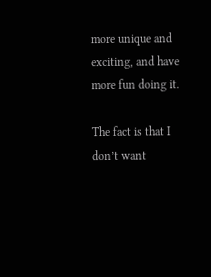more unique and exciting, and have more fun doing it.

The fact is that I don’t want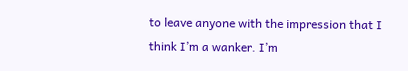to leave anyone with the impression that I think I’m a wanker. I’m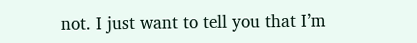not. I just want to tell you that I’m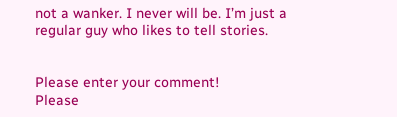not a wanker. I never will be. I’m just a regular guy who likes to tell stories.


Please enter your comment!
Please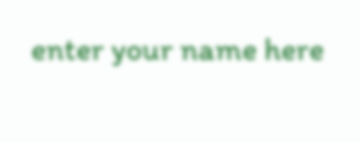enter your name here